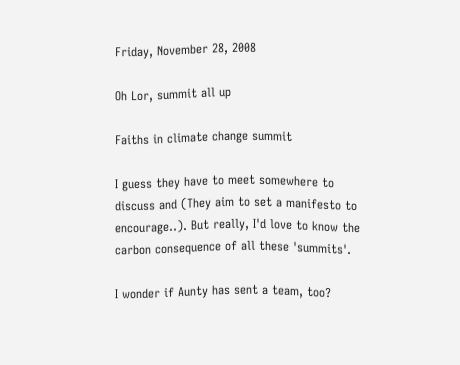Friday, November 28, 2008

Oh Lor, summit all up

Faiths in climate change summit

I guess they have to meet somewhere to discuss and (They aim to set a manifesto to encourage..). But really, I'd love to know the carbon consequence of all these 'summits'.

I wonder if Aunty has sent a team, too?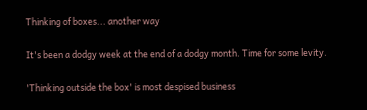Thinking of boxes... another way

It's been a dodgy week at the end of a dodgy month. Time for some levity.

'Thinking outside the box' is most despised business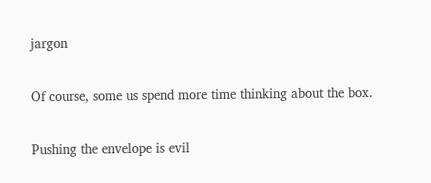jargon

Of course, some us spend more time thinking about the box.

Pushing the envelope is evil